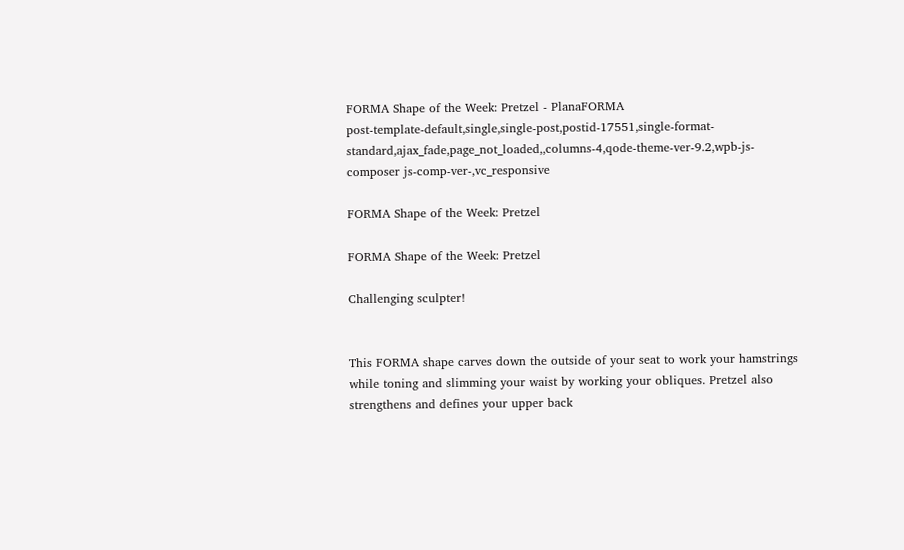FORMA Shape of the Week: Pretzel - PlanaFORMA
post-template-default,single,single-post,postid-17551,single-format-standard,ajax_fade,page_not_loaded,,columns-4,qode-theme-ver-9.2,wpb-js-composer js-comp-ver-,vc_responsive

FORMA Shape of the Week: Pretzel

FORMA Shape of the Week: Pretzel

Challenging sculpter!


This FORMA shape carves down the outside of your seat to work your hamstrings while toning and slimming your waist by working your obliques. Pretzel also strengthens and defines your upper back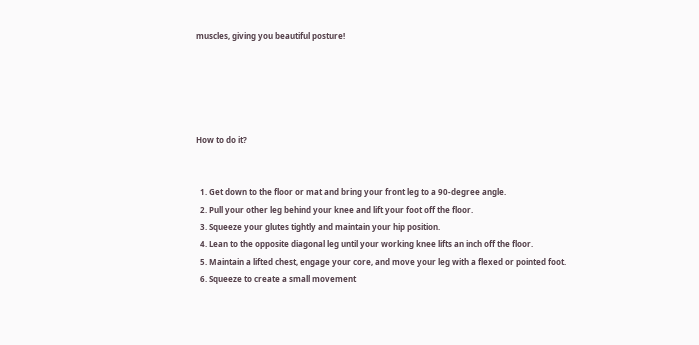muscles, giving you beautiful posture!





How to do it?


  1. Get down to the floor or mat and bring your front leg to a 90-degree angle.
  2. Pull your other leg behind your knee and lift your foot off the floor.
  3. Squeeze your glutes tightly and maintain your hip position.
  4. Lean to the opposite diagonal leg until your working knee lifts an inch off the floor.
  5. Maintain a lifted chest, engage your core, and move your leg with a flexed or pointed foot.
  6. Squeeze to create a small movement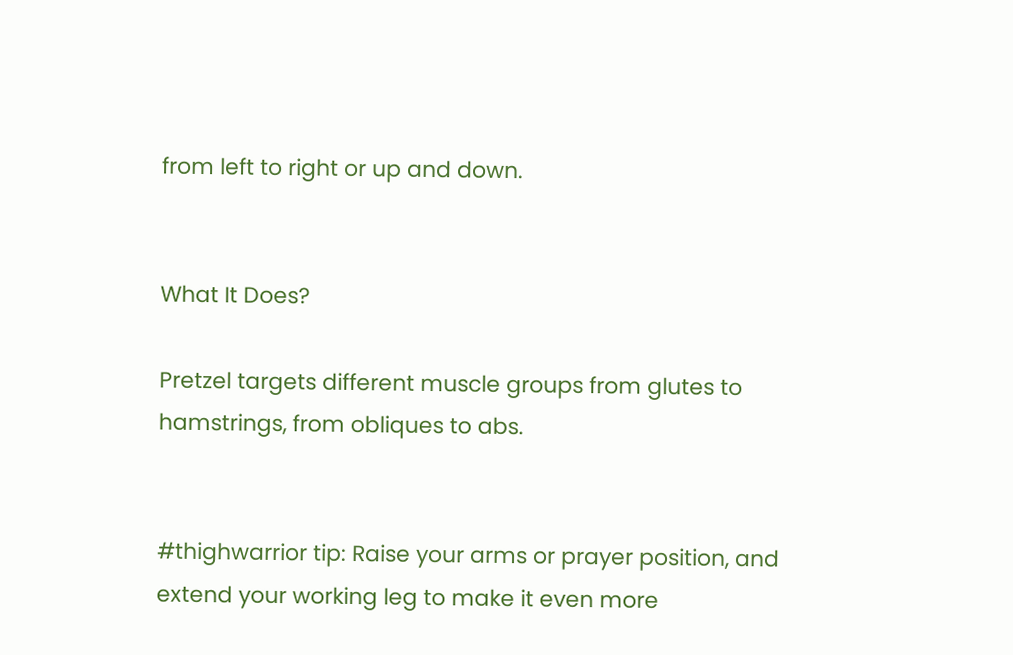from left to right or up and down.


What It Does?

Pretzel targets different muscle groups from glutes to hamstrings, from obliques to abs.


#thighwarrior tip: Raise your arms or prayer position, and extend your working leg to make it even more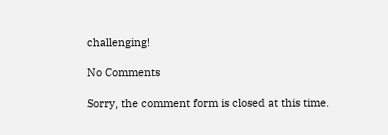challenging!

No Comments

Sorry, the comment form is closed at this time.